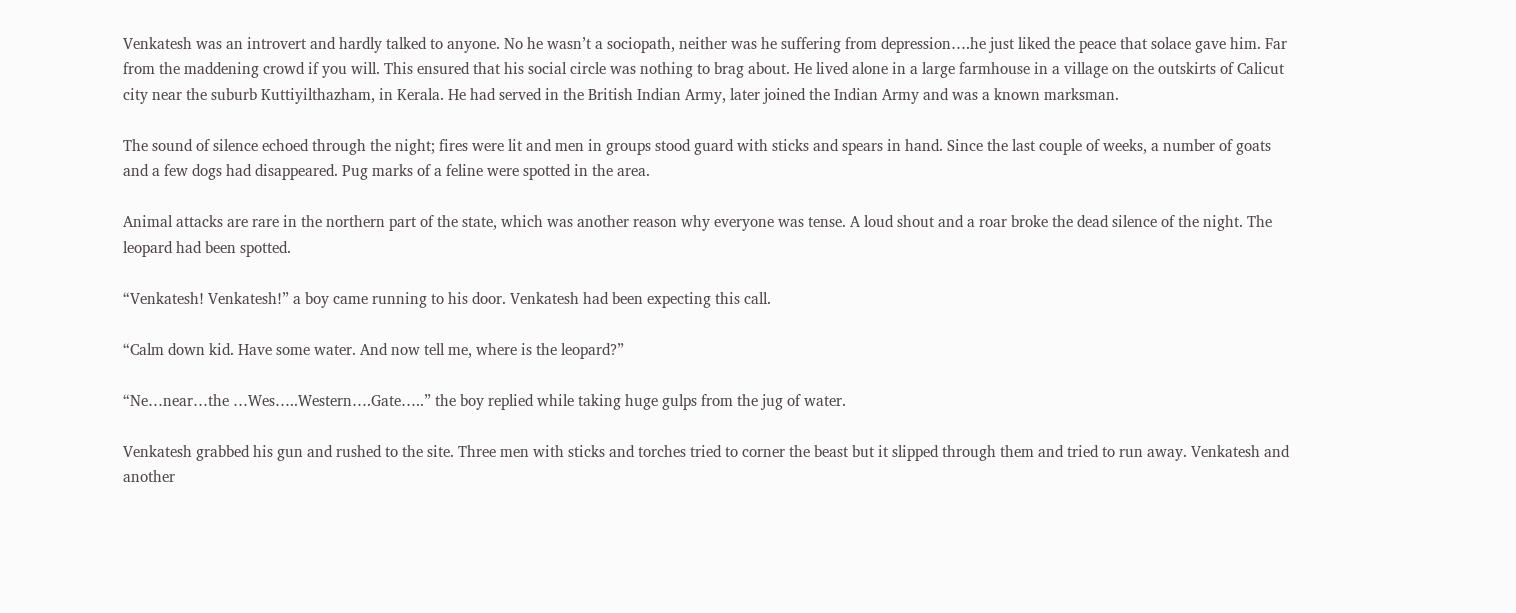Venkatesh was an introvert and hardly talked to anyone. No he wasn’t a sociopath, neither was he suffering from depression….he just liked the peace that solace gave him. Far from the maddening crowd if you will. This ensured that his social circle was nothing to brag about. He lived alone in a large farmhouse in a village on the outskirts of Calicut city near the suburb Kuttiyilthazham, in Kerala. He had served in the British Indian Army, later joined the Indian Army and was a known marksman.

The sound of silence echoed through the night; fires were lit and men in groups stood guard with sticks and spears in hand. Since the last couple of weeks, a number of goats and a few dogs had disappeared. Pug marks of a feline were spotted in the area.

Animal attacks are rare in the northern part of the state, which was another reason why everyone was tense. A loud shout and a roar broke the dead silence of the night. The leopard had been spotted.

“Venkatesh! Venkatesh!” a boy came running to his door. Venkatesh had been expecting this call.

“Calm down kid. Have some water. And now tell me, where is the leopard?”

“Ne…near…the …Wes…..Western….Gate…..” the boy replied while taking huge gulps from the jug of water.

Venkatesh grabbed his gun and rushed to the site. Three men with sticks and torches tried to corner the beast but it slipped through them and tried to run away. Venkatesh and another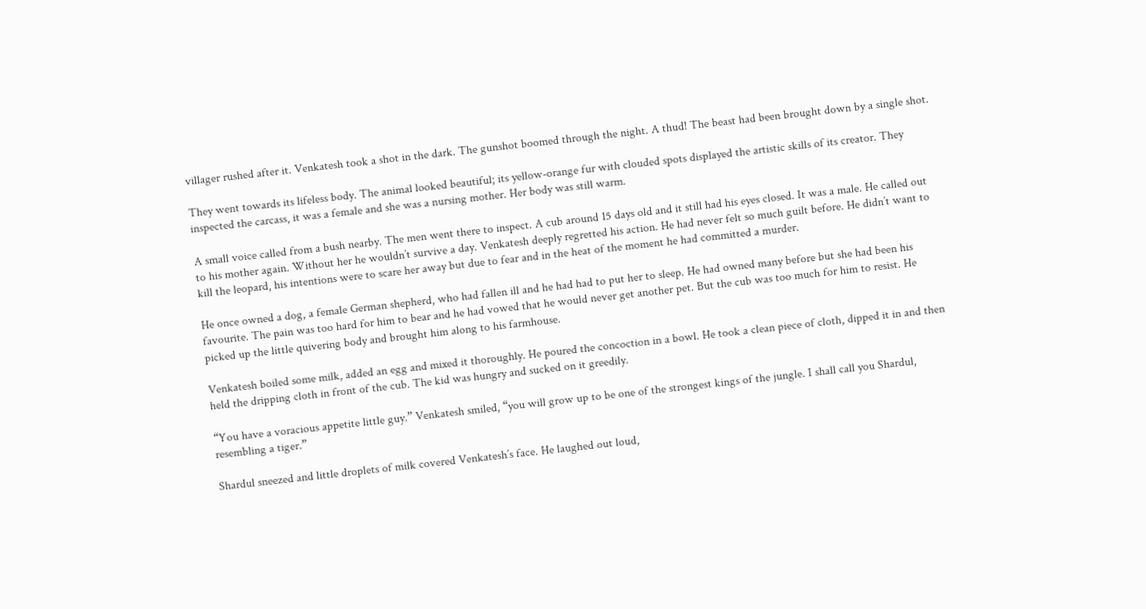villager rushed after it. Venkatesh took a shot in the dark. The gunshot boomed through the night. A thud! The beast had been brought down by a single shot.

They went towards its lifeless body. The animal looked beautiful; its yellow-orange fur with clouded spots displayed the artistic skills of its creator. They inspected the carcass, it was a female and she was a nursing mother. Her body was still warm.

A small voice called from a bush nearby. The men went there to inspect. A cub around 15 days old and it still had his eyes closed. It was a male. He called out to his mother again. Without her he wouldn’t survive a day. Venkatesh deeply regretted his action. He had never felt so much guilt before. He didn’t want to kill the leopard, his intentions were to scare her away but due to fear and in the heat of the moment he had committed a murder.

He once owned a dog, a female German shepherd, who had fallen ill and he had had to put her to sleep. He had owned many before but she had been his favourite. The pain was too hard for him to bear and he had vowed that he would never get another pet. But the cub was too much for him to resist. He picked up the little quivering body and brought him along to his farmhouse.

Venkatesh boiled some milk, added an egg and mixed it thoroughly. He poured the concoction in a bowl. He took a clean piece of cloth, dipped it in and then held the dripping cloth in front of the cub. The kid was hungry and sucked on it greedily.

“You have a voracious appetite little guy.” Venkatesh smiled, “you will grow up to be one of the strongest kings of the jungle. I shall call you Shardul, resembling a tiger.”

Shardul sneezed and little droplets of milk covered Venkatesh’s face. He laughed out loud,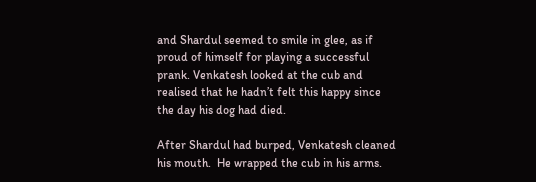and Shardul seemed to smile in glee, as if proud of himself for playing a successful prank. Venkatesh looked at the cub and realised that he hadn’t felt this happy since the day his dog had died.

After Shardul had burped, Venkatesh cleaned his mouth.  He wrapped the cub in his arms.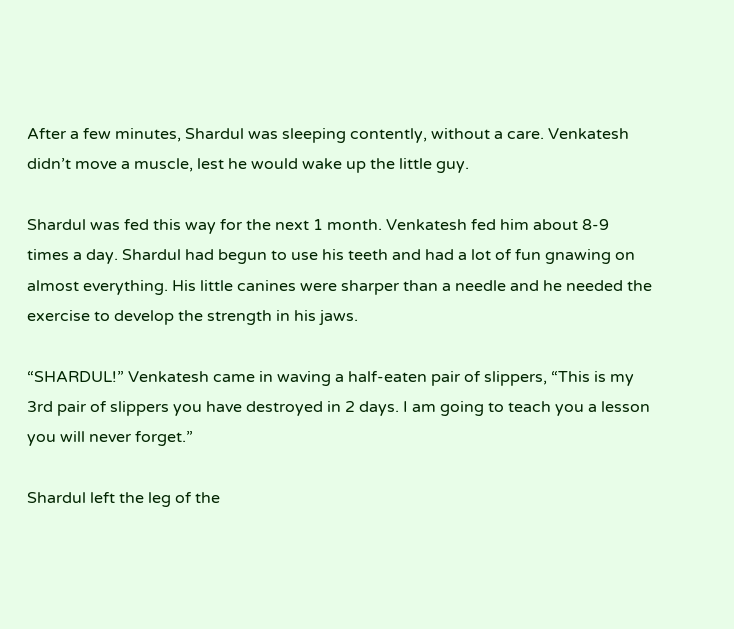After a few minutes, Shardul was sleeping contently, without a care. Venkatesh didn’t move a muscle, lest he would wake up the little guy.

Shardul was fed this way for the next 1 month. Venkatesh fed him about 8-9 times a day. Shardul had begun to use his teeth and had a lot of fun gnawing on almost everything. His little canines were sharper than a needle and he needed the exercise to develop the strength in his jaws.

“SHARDUL!” Venkatesh came in waving a half-eaten pair of slippers, “This is my 3rd pair of slippers you have destroyed in 2 days. I am going to teach you a lesson you will never forget.”

Shardul left the leg of the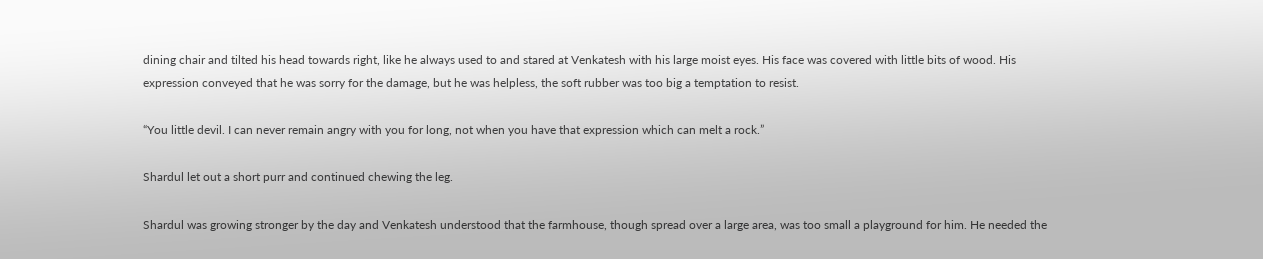dining chair and tilted his head towards right, like he always used to and stared at Venkatesh with his large moist eyes. His face was covered with little bits of wood. His expression conveyed that he was sorry for the damage, but he was helpless, the soft rubber was too big a temptation to resist.

“You little devil. I can never remain angry with you for long, not when you have that expression which can melt a rock.”

Shardul let out a short purr and continued chewing the leg.

Shardul was growing stronger by the day and Venkatesh understood that the farmhouse, though spread over a large area, was too small a playground for him. He needed the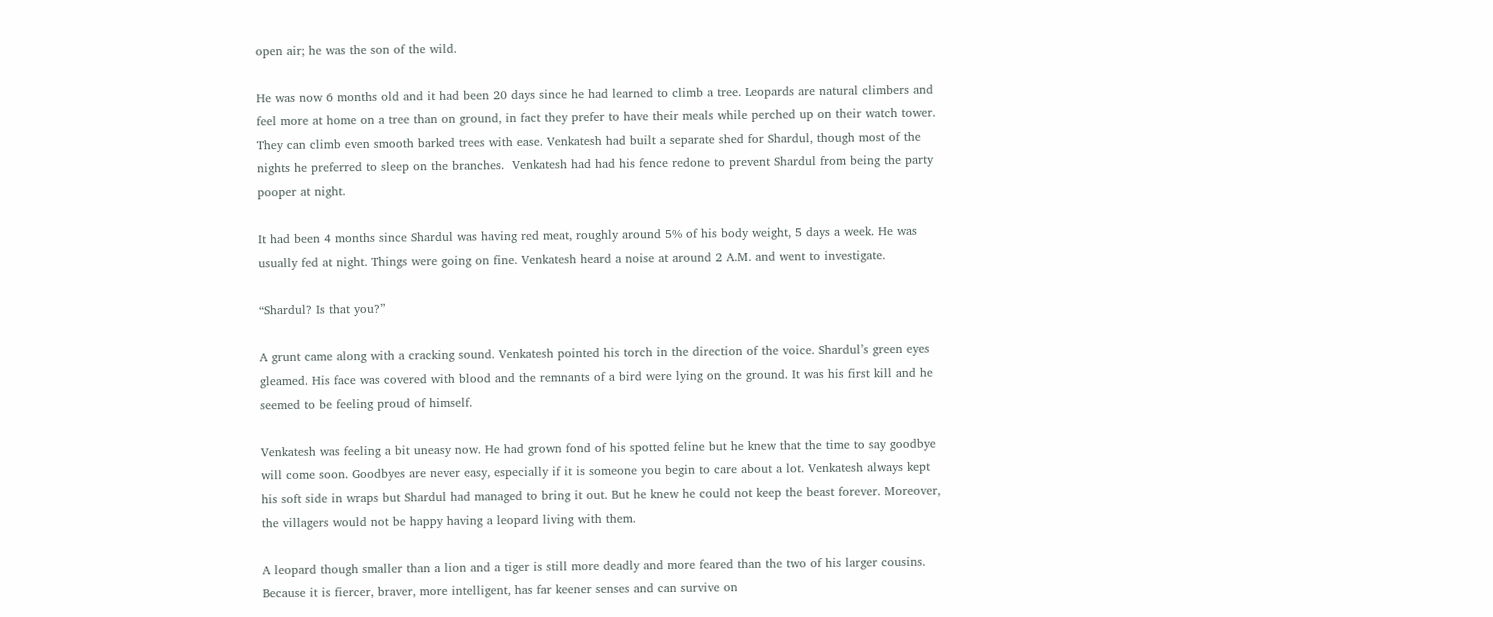open air; he was the son of the wild.

He was now 6 months old and it had been 20 days since he had learned to climb a tree. Leopards are natural climbers and feel more at home on a tree than on ground, in fact they prefer to have their meals while perched up on their watch tower. They can climb even smooth barked trees with ease. Venkatesh had built a separate shed for Shardul, though most of the nights he preferred to sleep on the branches.  Venkatesh had had his fence redone to prevent Shardul from being the party pooper at night.

It had been 4 months since Shardul was having red meat, roughly around 5% of his body weight, 5 days a week. He was usually fed at night. Things were going on fine. Venkatesh heard a noise at around 2 A.M. and went to investigate.

“Shardul? Is that you?”

A grunt came along with a cracking sound. Venkatesh pointed his torch in the direction of the voice. Shardul’s green eyes gleamed. His face was covered with blood and the remnants of a bird were lying on the ground. It was his first kill and he seemed to be feeling proud of himself.

Venkatesh was feeling a bit uneasy now. He had grown fond of his spotted feline but he knew that the time to say goodbye will come soon. Goodbyes are never easy, especially if it is someone you begin to care about a lot. Venkatesh always kept his soft side in wraps but Shardul had managed to bring it out. But he knew he could not keep the beast forever. Moreover, the villagers would not be happy having a leopard living with them.

A leopard though smaller than a lion and a tiger is still more deadly and more feared than the two of his larger cousins. Because it is fiercer, braver, more intelligent, has far keener senses and can survive on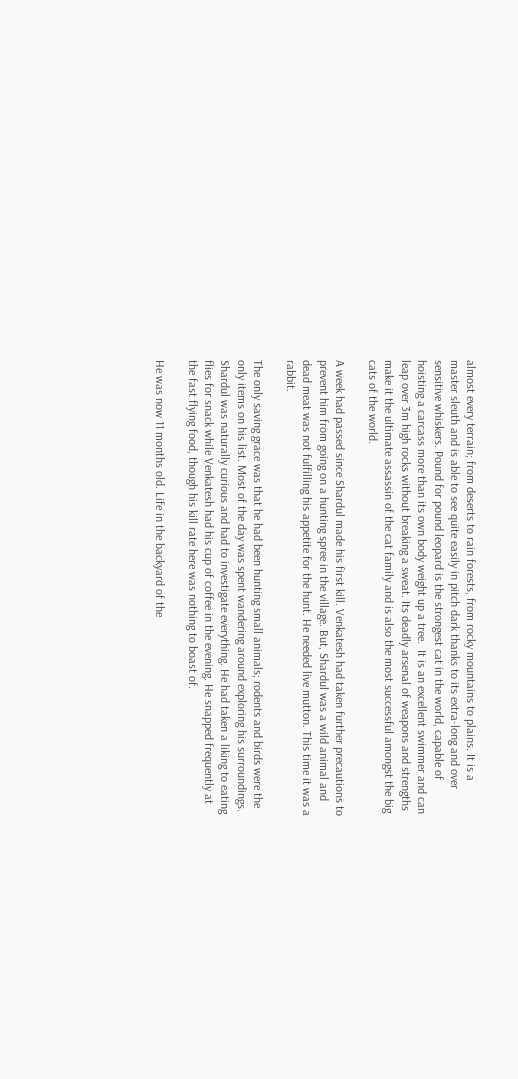almost every terrain; from deserts to rain forests, from rocky mountains to plains. It is a master sleuth and is able to see quite easily in pitch dark thanks to its extra-long and over sensitive whiskers. Pound for pound leopard is the strongest cat in the world, capable of hoisting a carcass more than its own body weight up a tree.  It is an excellent swimmer and can leap over 3m high rocks without breaking a sweat. Its deadly arsenal of weapons and strengths make it the ultimate assassin of the cat family and is also the most successful amongst the big cats of the world.

A week had passed since Shardul made his first kill. Venkatesh had taken further precautions to prevent him from going on a hunting spree in the village. But, Shardul was a wild animal and dead meat was not fulfilling his appetite for the hunt. He needed live mutton. This time it was a rabbit.

The only saving grace was that he had been hunting small animals; rodents and birds were the only items on his list. Most of the day was spent wandering around exploring his surroundings. Shardul was naturally curious and had to investigate everything. He had taken a liking to eating flies for snack while Venkatesh had his cup of coffee in the evening. He snapped frequently at the fast flying food, though his kill rate here was nothing to boast of.

He was now 11 months old. Life in the backyard of the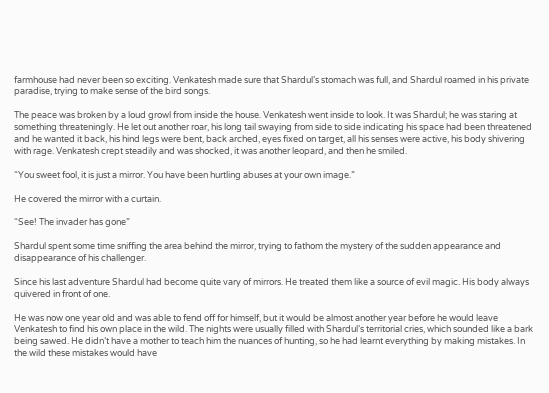farmhouse had never been so exciting. Venkatesh made sure that Shardul’s stomach was full, and Shardul roamed in his private paradise, trying to make sense of the bird songs.

The peace was broken by a loud growl from inside the house. Venkatesh went inside to look. It was Shardul; he was staring at something threateningly. He let out another roar, his long tail swaying from side to side indicating his space had been threatened and he wanted it back, his hind legs were bent, back arched, eyes fixed on target, all his senses were active, his body shivering with rage. Venkatesh crept steadily and was shocked, it was another leopard, and then he smiled.

“You sweet fool, it is just a mirror. You have been hurtling abuses at your own image.”

He covered the mirror with a curtain.

“See! The invader has gone”

Shardul spent some time sniffing the area behind the mirror, trying to fathom the mystery of the sudden appearance and disappearance of his challenger.

Since his last adventure Shardul had become quite vary of mirrors. He treated them like a source of evil magic. His body always quivered in front of one.

He was now one year old and was able to fend off for himself, but it would be almost another year before he would leave Venkatesh to find his own place in the wild. The nights were usually filled with Shardul’s territorial cries, which sounded like a bark being sawed. He didn’t have a mother to teach him the nuances of hunting, so he had learnt everything by making mistakes. In the wild these mistakes would have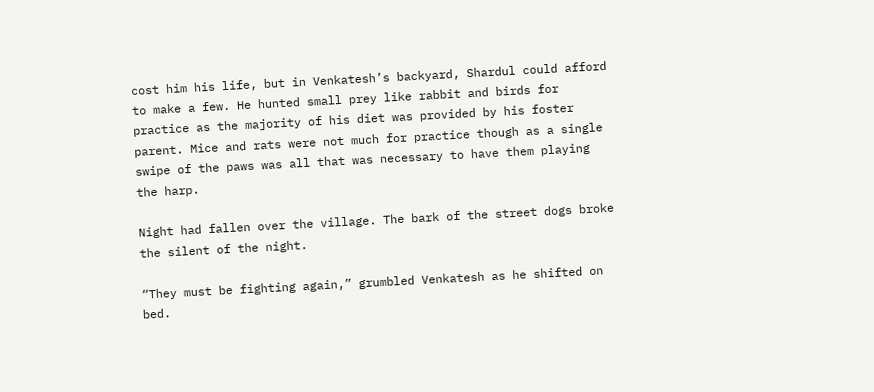cost him his life, but in Venkatesh’s backyard, Shardul could afford to make a few. He hunted small prey like rabbit and birds for practice as the majority of his diet was provided by his foster parent. Mice and rats were not much for practice though as a single swipe of the paws was all that was necessary to have them playing the harp.

Night had fallen over the village. The bark of the street dogs broke the silent of the night.

“They must be fighting again,” grumbled Venkatesh as he shifted on bed.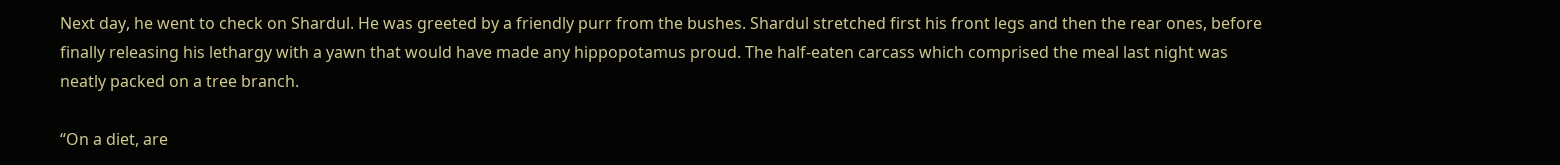Next day, he went to check on Shardul. He was greeted by a friendly purr from the bushes. Shardul stretched first his front legs and then the rear ones, before finally releasing his lethargy with a yawn that would have made any hippopotamus proud. The half-eaten carcass which comprised the meal last night was neatly packed on a tree branch.

“On a diet, are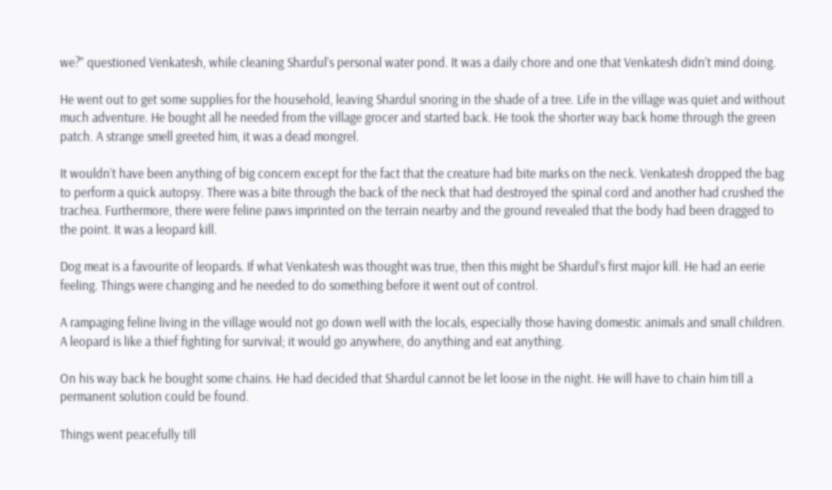we?” questioned Venkatesh, while cleaning Shardul’s personal water pond. It was a daily chore and one that Venkatesh didn’t mind doing.

He went out to get some supplies for the household, leaving Shardul snoring in the shade of a tree. Life in the village was quiet and without much adventure. He bought all he needed from the village grocer and started back. He took the shorter way back home through the green patch. A strange smell greeted him, it was a dead mongrel.

It wouldn’t have been anything of big concern except for the fact that the creature had bite marks on the neck. Venkatesh dropped the bag to perform a quick autopsy. There was a bite through the back of the neck that had destroyed the spinal cord and another had crushed the trachea. Furthermore, there were feline paws imprinted on the terrain nearby and the ground revealed that the body had been dragged to the point. It was a leopard kill.

Dog meat is a favourite of leopards. If what Venkatesh was thought was true, then this might be Shardul’s first major kill. He had an eerie feeling. Things were changing and he needed to do something before it went out of control.

A rampaging feline living in the village would not go down well with the locals, especially those having domestic animals and small children. A leopard is like a thief fighting for survival; it would go anywhere, do anything and eat anything.

On his way back he bought some chains. He had decided that Shardul cannot be let loose in the night. He will have to chain him till a permanent solution could be found.

Things went peacefully till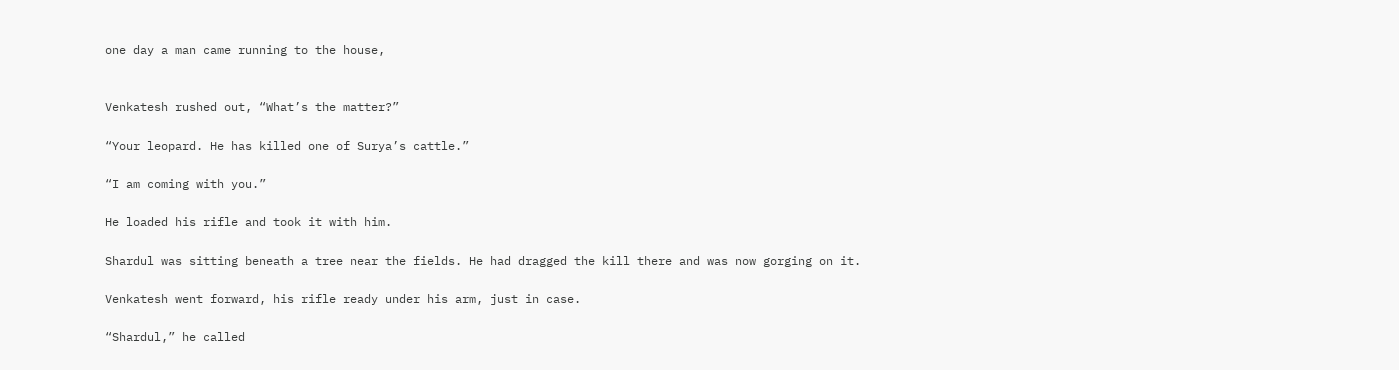one day a man came running to the house,


Venkatesh rushed out, “What’s the matter?”

“Your leopard. He has killed one of Surya’s cattle.”

“I am coming with you.”

He loaded his rifle and took it with him.

Shardul was sitting beneath a tree near the fields. He had dragged the kill there and was now gorging on it.

Venkatesh went forward, his rifle ready under his arm, just in case.

“Shardul,” he called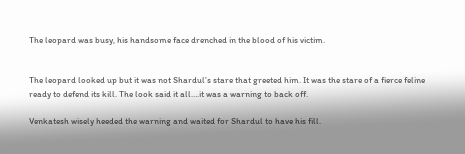The leopard was busy, his handsome face drenched in the blood of his victim.


The leopard looked up but it was not Shardul’s stare that greeted him. It was the stare of a fierce feline ready to defend its kill. The look said it all….it was a warning to back off.

Venkatesh wisely heeded the warning and waited for Shardul to have his fill.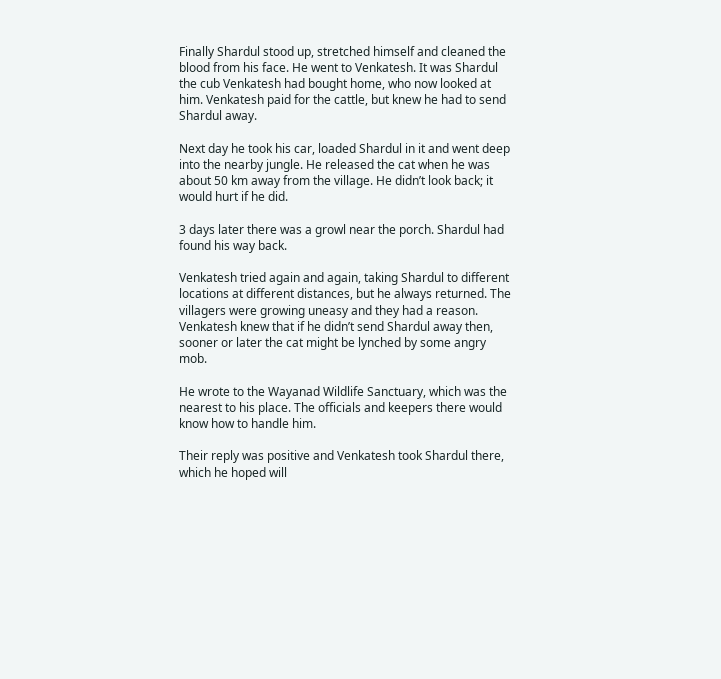Finally Shardul stood up, stretched himself and cleaned the blood from his face. He went to Venkatesh. It was Shardul the cub Venkatesh had bought home, who now looked at him. Venkatesh paid for the cattle, but knew he had to send Shardul away.

Next day he took his car, loaded Shardul in it and went deep into the nearby jungle. He released the cat when he was about 50 km away from the village. He didn’t look back; it would hurt if he did.

3 days later there was a growl near the porch. Shardul had found his way back.

Venkatesh tried again and again, taking Shardul to different locations at different distances, but he always returned. The villagers were growing uneasy and they had a reason. Venkatesh knew that if he didn’t send Shardul away then, sooner or later the cat might be lynched by some angry mob.

He wrote to the Wayanad Wildlife Sanctuary, which was the nearest to his place. The officials and keepers there would know how to handle him.

Their reply was positive and Venkatesh took Shardul there, which he hoped will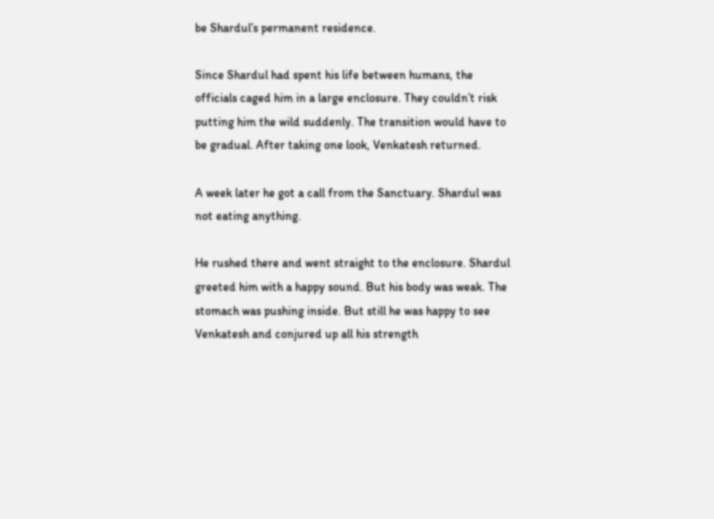be Shardul’s permanent residence.

Since Shardul had spent his life between humans, the officials caged him in a large enclosure. They couldn’t risk putting him the wild suddenly. The transition would have to be gradual. After taking one look, Venkatesh returned.

A week later he got a call from the Sanctuary. Shardul was not eating anything.

He rushed there and went straight to the enclosure. Shardul greeted him with a happy sound. But his body was weak. The stomach was pushing inside. But still he was happy to see Venkatesh and conjured up all his strength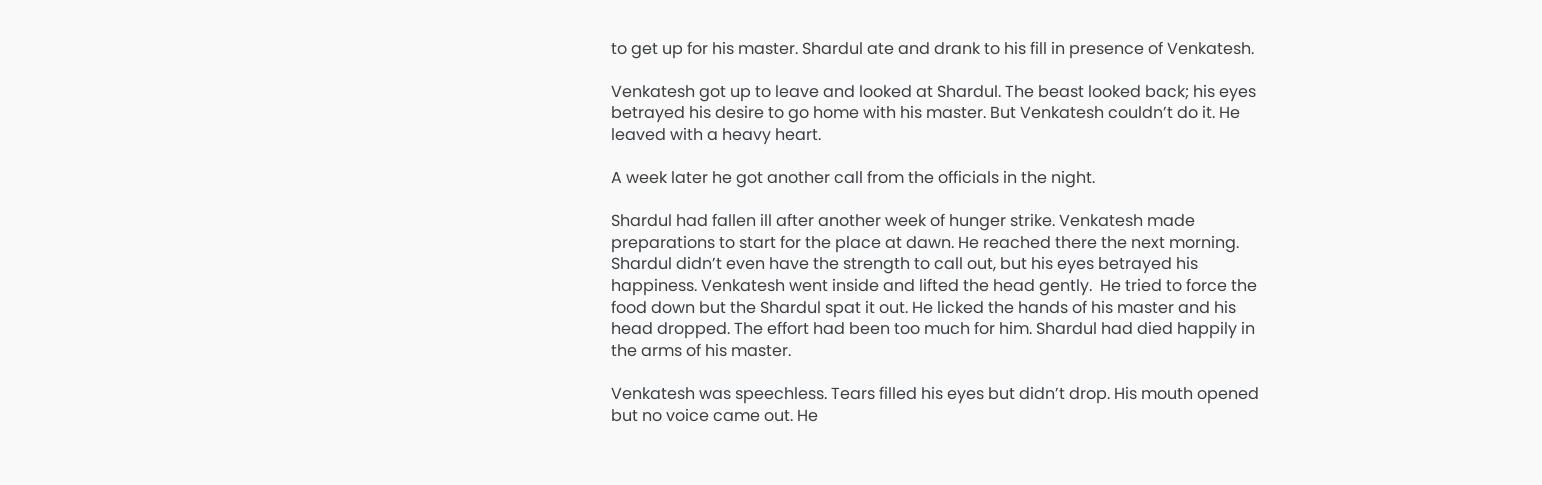to get up for his master. Shardul ate and drank to his fill in presence of Venkatesh.

Venkatesh got up to leave and looked at Shardul. The beast looked back; his eyes betrayed his desire to go home with his master. But Venkatesh couldn’t do it. He leaved with a heavy heart.

A week later he got another call from the officials in the night.

Shardul had fallen ill after another week of hunger strike. Venkatesh made preparations to start for the place at dawn. He reached there the next morning. Shardul didn’t even have the strength to call out, but his eyes betrayed his happiness. Venkatesh went inside and lifted the head gently.  He tried to force the food down but the Shardul spat it out. He licked the hands of his master and his head dropped. The effort had been too much for him. Shardul had died happily in the arms of his master.

Venkatesh was speechless. Tears filled his eyes but didn’t drop. His mouth opened but no voice came out. He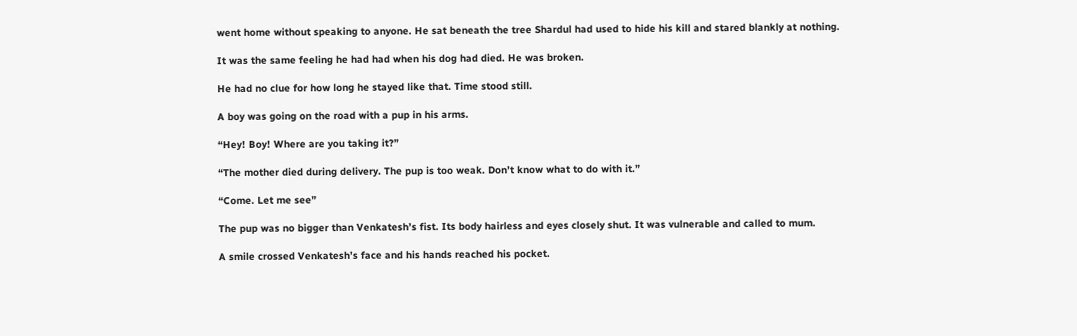went home without speaking to anyone. He sat beneath the tree Shardul had used to hide his kill and stared blankly at nothing.

It was the same feeling he had had when his dog had died. He was broken.

He had no clue for how long he stayed like that. Time stood still.

A boy was going on the road with a pup in his arms.

“Hey! Boy! Where are you taking it?”

“The mother died during delivery. The pup is too weak. Don’t know what to do with it.”

“Come. Let me see”

The pup was no bigger than Venkatesh’s fist. Its body hairless and eyes closely shut. It was vulnerable and called to mum.

A smile crossed Venkatesh’s face and his hands reached his pocket.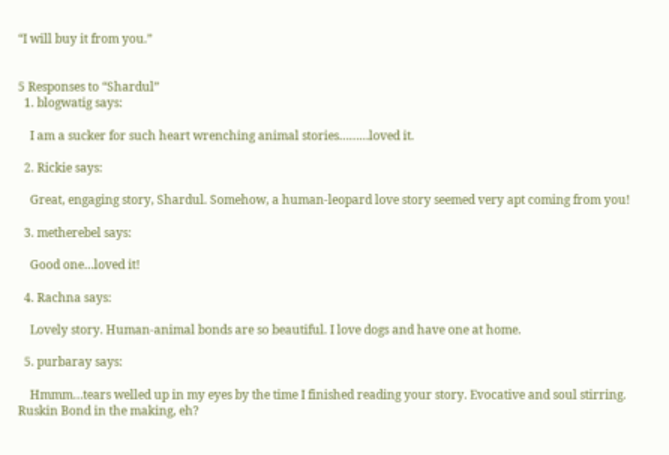“I will buy it from you.”


5 Responses to “Shardul”
  1. blogwatig says:

    I am a sucker for such heart wrenching animal stories………loved it.

  2. Rickie says:

    Great, engaging story, Shardul. Somehow, a human-leopard love story seemed very apt coming from you!

  3. metherebel says:

    Good one…loved it!

  4. Rachna says:

    Lovely story. Human-animal bonds are so beautiful. I love dogs and have one at home.

  5. purbaray says:

    Hmmm…tears welled up in my eyes by the time I finished reading your story. Evocative and soul stirring. Ruskin Bond in the making, eh?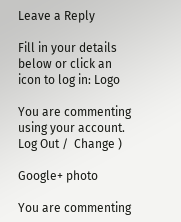Leave a Reply

Fill in your details below or click an icon to log in: Logo

You are commenting using your account. Log Out /  Change )

Google+ photo

You are commenting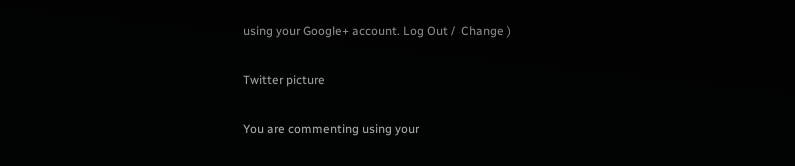using your Google+ account. Log Out /  Change )

Twitter picture

You are commenting using your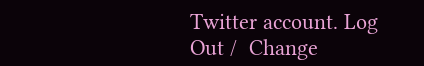Twitter account. Log Out /  Change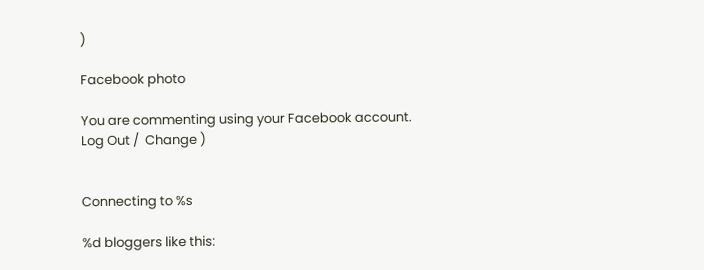)

Facebook photo

You are commenting using your Facebook account. Log Out /  Change )


Connecting to %s

%d bloggers like this: